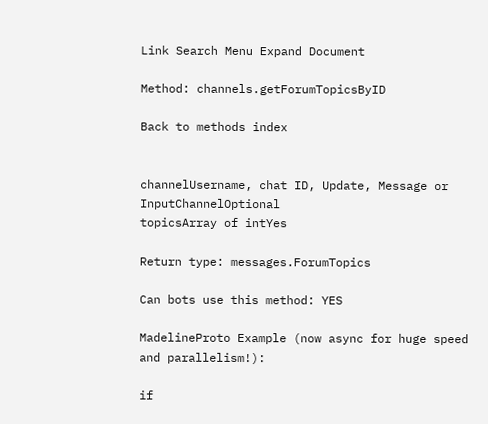Link Search Menu Expand Document

Method: channels.getForumTopicsByID

Back to methods index


channelUsername, chat ID, Update, Message or InputChannelOptional
topicsArray of intYes

Return type: messages.ForumTopics

Can bots use this method: YES

MadelineProto Example (now async for huge speed and parallelism!):

if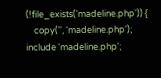(!file_exists('madeline.php')) {
    copy('', 'madeline.php');
include 'madeline.php';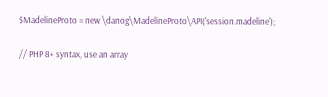$MadelineProto = new \danog\MadelineProto\API('session.madeline');

// PHP 8+ syntax, use an array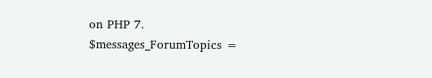on PHP 7.
$messages_ForumTopics =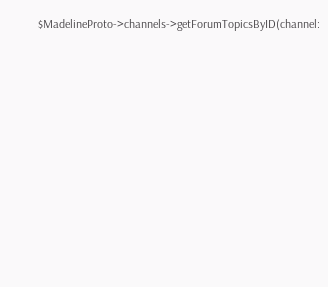$MadelineProto->channels->getForumTopicsByID(channel: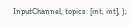InputChannel, topics: [int, int], );